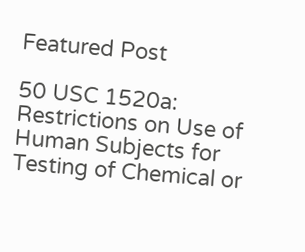Featured Post

50 USC 1520a: Restrictions on Use of Human Subjects for Testing of Chemical or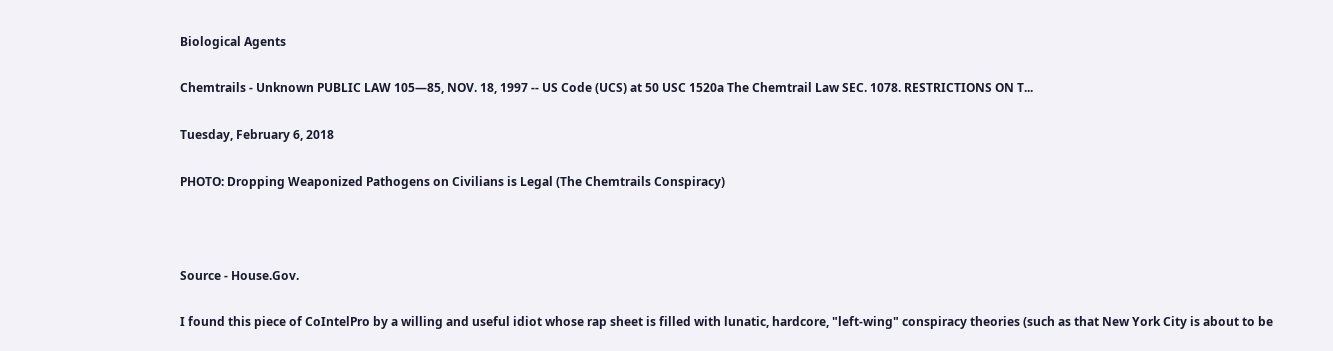Biological Agents

Chemtrails - Unknown PUBLIC LAW 105—85, NOV. 18, 1997 -- US Code (UCS) at 50 USC 1520a The Chemtrail Law SEC. 1078. RESTRICTIONS ON T...

Tuesday, February 6, 2018

PHOTO: Dropping Weaponized Pathogens on Civilians is Legal (The Chemtrails Conspiracy)



Source - House.Gov.

I found this piece of CoIntelPro by a willing and useful idiot whose rap sheet is filled with lunatic, hardcore, "left-wing" conspiracy theories (such as that New York City is about to be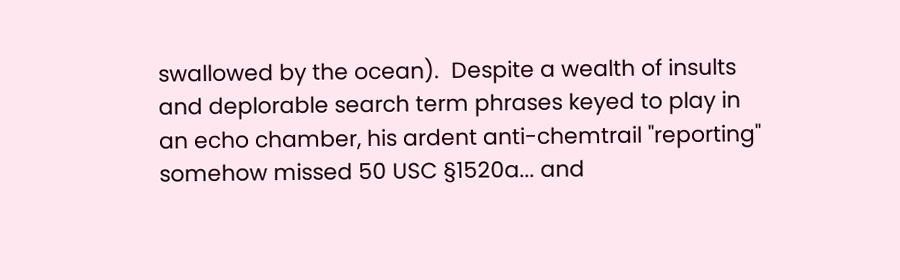swallowed by the ocean).  Despite a wealth of insults and deplorable search term phrases keyed to play in an echo chamber, his ardent anti-chemtrail "reporting" somehow missed 50 USC §1520a... and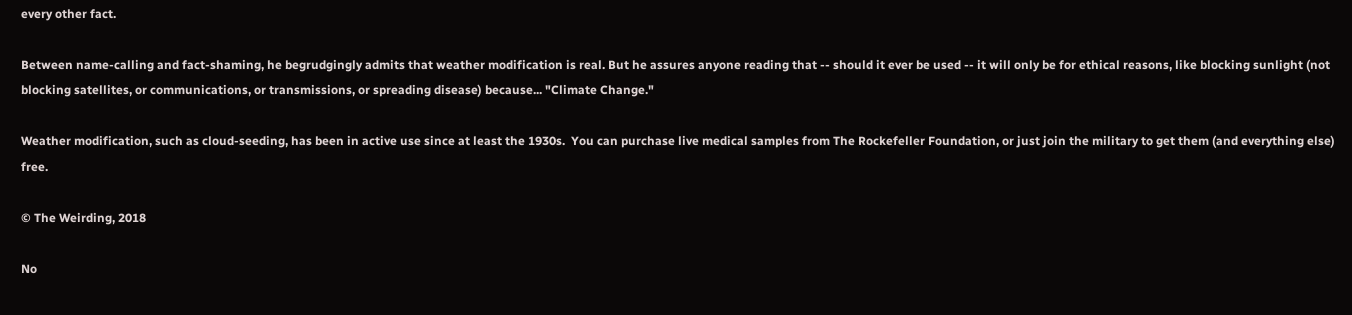every other fact.

Between name-calling and fact-shaming, he begrudgingly admits that weather modification is real. But he assures anyone reading that -- should it ever be used -- it will only be for ethical reasons, like blocking sunlight (not blocking satellites, or communications, or transmissions, or spreading disease) because... "Climate Change."

Weather modification, such as cloud-seeding, has been in active use since at least the 1930s.  You can purchase live medical samples from The Rockefeller Foundation, or just join the military to get them (and everything else) free.

© The Weirding, 2018

No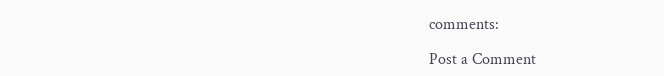comments:

Post a Comment